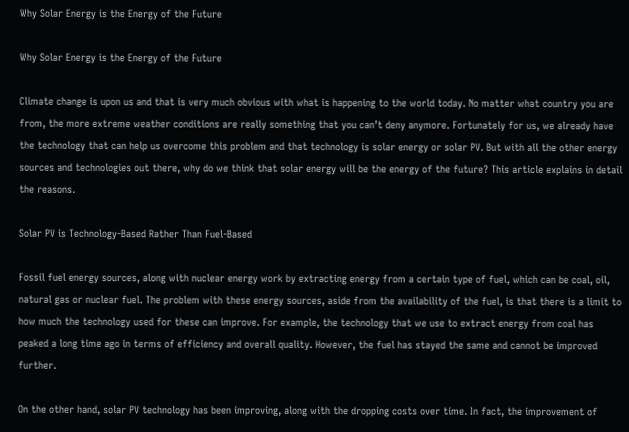Why Solar Energy is the Energy of the Future

Why Solar Energy is the Energy of the Future

Climate change is upon us and that is very much obvious with what is happening to the world today. No matter what country you are from, the more extreme weather conditions are really something that you can’t deny anymore. Fortunately for us, we already have the technology that can help us overcome this problem and that technology is solar energy or solar PV. But with all the other energy sources and technologies out there, why do we think that solar energy will be the energy of the future? This article explains in detail the reasons.

Solar PV is Technology-Based Rather Than Fuel-Based

Fossil fuel energy sources, along with nuclear energy work by extracting energy from a certain type of fuel, which can be coal, oil, natural gas or nuclear fuel. The problem with these energy sources, aside from the availability of the fuel, is that there is a limit to how much the technology used for these can improve. For example, the technology that we use to extract energy from coal has peaked a long time ago in terms of efficiency and overall quality. However, the fuel has stayed the same and cannot be improved further.

On the other hand, solar PV technology has been improving, along with the dropping costs over time. In fact, the improvement of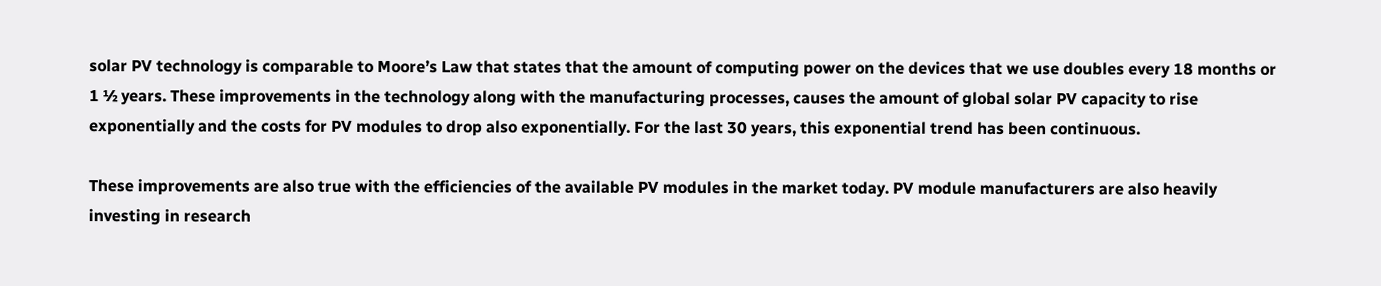solar PV technology is comparable to Moore’s Law that states that the amount of computing power on the devices that we use doubles every 18 months or 1 ½ years. These improvements in the technology along with the manufacturing processes, causes the amount of global solar PV capacity to rise exponentially and the costs for PV modules to drop also exponentially. For the last 30 years, this exponential trend has been continuous.

These improvements are also true with the efficiencies of the available PV modules in the market today. PV module manufacturers are also heavily investing in research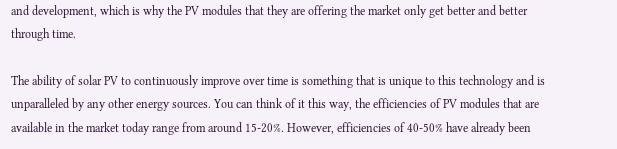and development, which is why the PV modules that they are offering the market only get better and better through time.

The ability of solar PV to continuously improve over time is something that is unique to this technology and is unparalleled by any other energy sources. You can think of it this way, the efficiencies of PV modules that are available in the market today range from around 15-20%. However, efficiencies of 40-50% have already been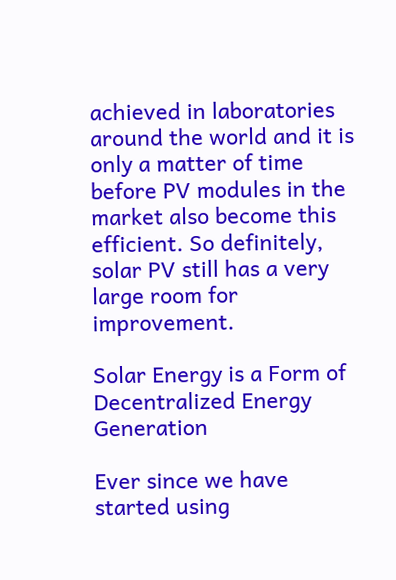achieved in laboratories around the world and it is only a matter of time before PV modules in the market also become this efficient. So definitely, solar PV still has a very large room for improvement.

Solar Energy is a Form of Decentralized Energy Generation

Ever since we have started using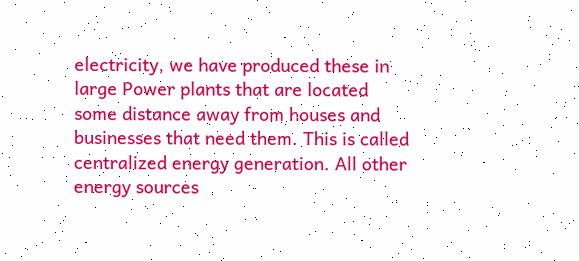electricity, we have produced these in large Power plants that are located some distance away from houses and businesses that need them. This is called centralized energy generation. All other energy sources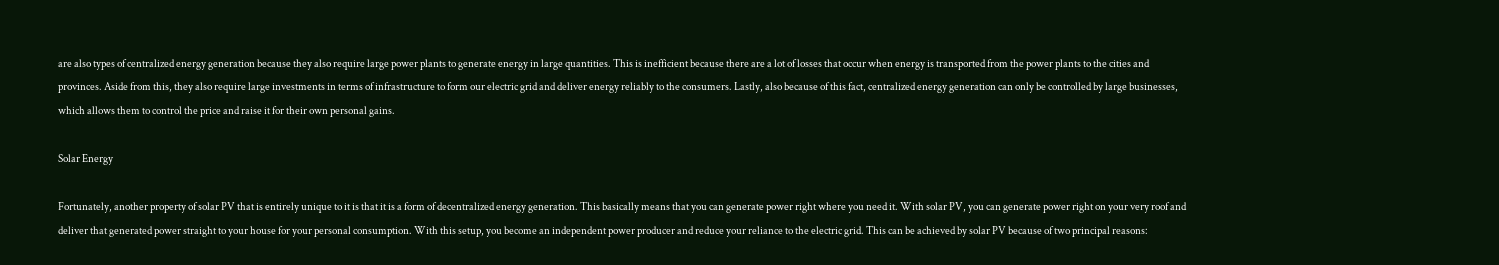are also types of centralized energy generation because they also require large power plants to generate energy in large quantities. This is inefficient because there are a lot of losses that occur when energy is transported from the power plants to the cities and provinces. Aside from this, they also require large investments in terms of infrastructure to form our electric grid and deliver energy reliably to the consumers. Lastly, also because of this fact, centralized energy generation can only be controlled by large businesses, which allows them to control the price and raise it for their own personal gains.

Solar Energy

Fortunately, another property of solar PV that is entirely unique to it is that it is a form of decentralized energy generation. This basically means that you can generate power right where you need it. With solar PV, you can generate power right on your very roof and deliver that generated power straight to your house for your personal consumption. With this setup, you become an independent power producer and reduce your reliance to the electric grid. This can be achieved by solar PV because of two principal reasons: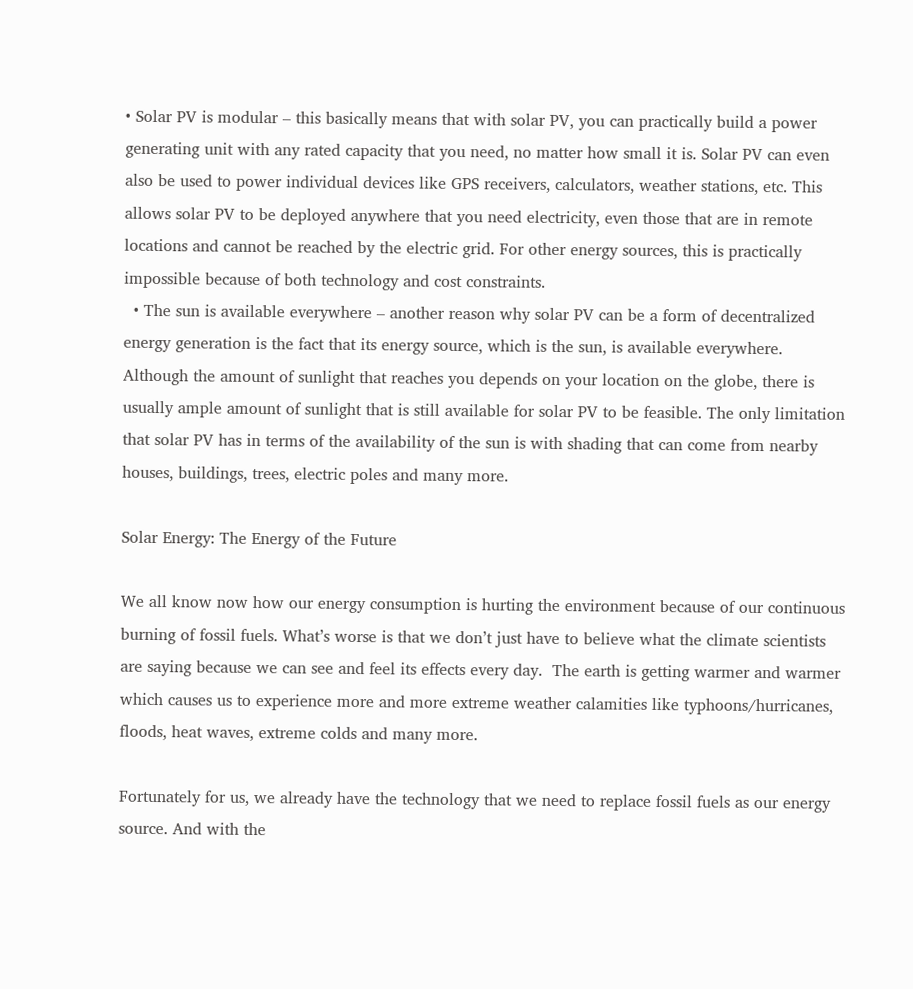• Solar PV is modular – this basically means that with solar PV, you can practically build a power generating unit with any rated capacity that you need, no matter how small it is. Solar PV can even also be used to power individual devices like GPS receivers, calculators, weather stations, etc. This allows solar PV to be deployed anywhere that you need electricity, even those that are in remote locations and cannot be reached by the electric grid. For other energy sources, this is practically impossible because of both technology and cost constraints.
  • The sun is available everywhere – another reason why solar PV can be a form of decentralized energy generation is the fact that its energy source, which is the sun, is available everywhere. Although the amount of sunlight that reaches you depends on your location on the globe, there is usually ample amount of sunlight that is still available for solar PV to be feasible. The only limitation that solar PV has in terms of the availability of the sun is with shading that can come from nearby houses, buildings, trees, electric poles and many more.

Solar Energy: The Energy of the Future

We all know now how our energy consumption is hurting the environment because of our continuous burning of fossil fuels. What’s worse is that we don’t just have to believe what the climate scientists are saying because we can see and feel its effects every day.  The earth is getting warmer and warmer which causes us to experience more and more extreme weather calamities like typhoons/hurricanes, floods, heat waves, extreme colds and many more.

Fortunately for us, we already have the technology that we need to replace fossil fuels as our energy source. And with the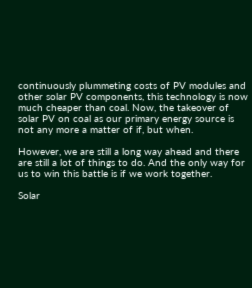continuously plummeting costs of PV modules and other solar PV components, this technology is now much cheaper than coal. Now, the takeover of solar PV on coal as our primary energy source is not any more a matter of if, but when.

However, we are still a long way ahead and there are still a lot of things to do. And the only way for us to win this battle is if we work together.

Solar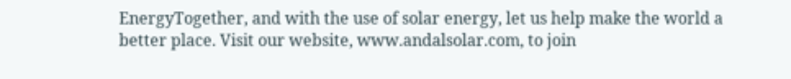EnergyTogether, and with the use of solar energy, let us help make the world a better place. Visit our website, www.andalsolar.com, to join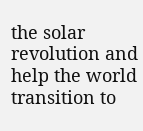the solar revolution and help the world transition to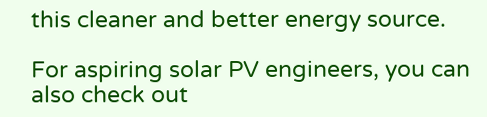this cleaner and better energy source.

For aspiring solar PV engineers, you can also check out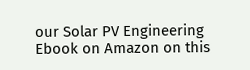our Solar PV Engineering Ebook on Amazon on this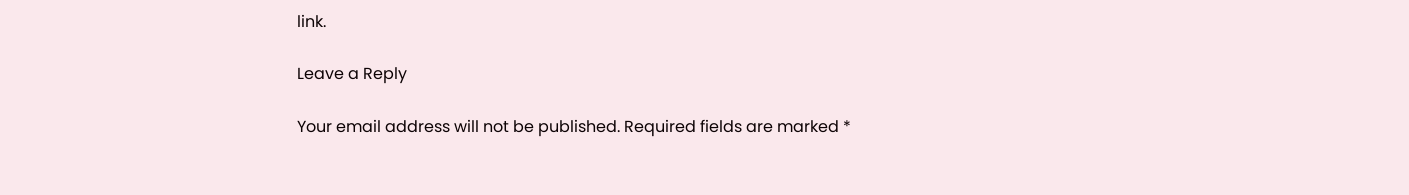link.

Leave a Reply

Your email address will not be published. Required fields are marked *